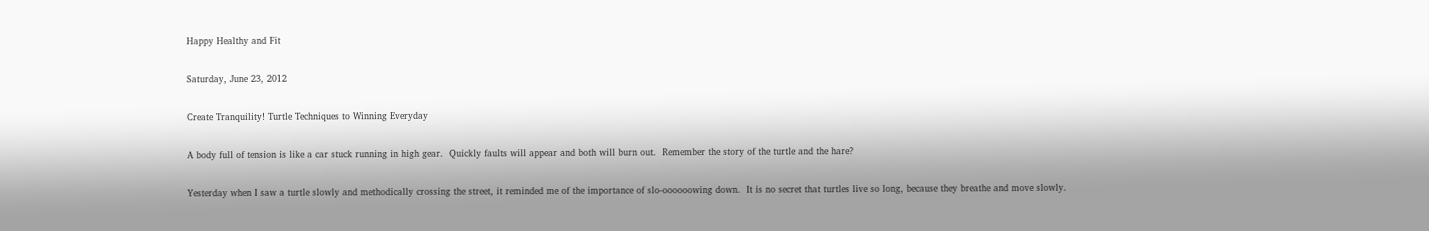Happy Healthy and Fit

Saturday, June 23, 2012

Create Tranquility! Turtle Techniques to Winning Everyday

A body full of tension is like a car stuck running in high gear.  Quickly faults will appear and both will burn out.  Remember the story of the turtle and the hare?

Yesterday when I saw a turtle slowly and methodically crossing the street, it reminded me of the importance of slo-oooooowing down.  It is no secret that turtles live so long, because they breathe and move slowly.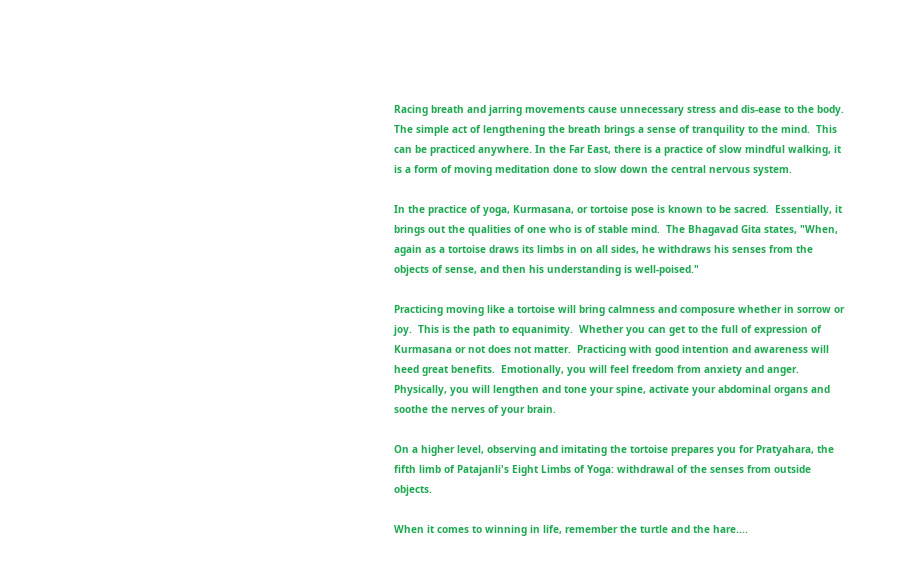Racing breath and jarring movements cause unnecessary stress and dis-ease to the body.  The simple act of lengthening the breath brings a sense of tranquility to the mind.  This can be practiced anywhere. In the Far East, there is a practice of slow mindful walking, it is a form of moving meditation done to slow down the central nervous system.

In the practice of yoga, Kurmasana, or tortoise pose is known to be sacred.  Essentially, it brings out the qualities of one who is of stable mind.  The Bhagavad Gita states, "When, again as a tortoise draws its limbs in on all sides, he withdraws his senses from the objects of sense, and then his understanding is well-poised."

Practicing moving like a tortoise will bring calmness and composure whether in sorrow or joy.  This is the path to equanimity.  Whether you can get to the full of expression of Kurmasana or not does not matter.  Practicing with good intention and awareness will heed great benefits.  Emotionally, you will feel freedom from anxiety and anger.  Physically, you will lengthen and tone your spine, activate your abdominal organs and soothe the nerves of your brain.

On a higher level, observing and imitating the tortoise prepares you for Pratyahara, the fifth limb of Patajanli's Eight Limbs of Yoga: withdrawal of the senses from outside objects.

When it comes to winning in life, remember the turtle and the hare....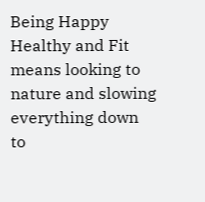Being Happy Healthy and Fit means looking to nature and slowing everything down to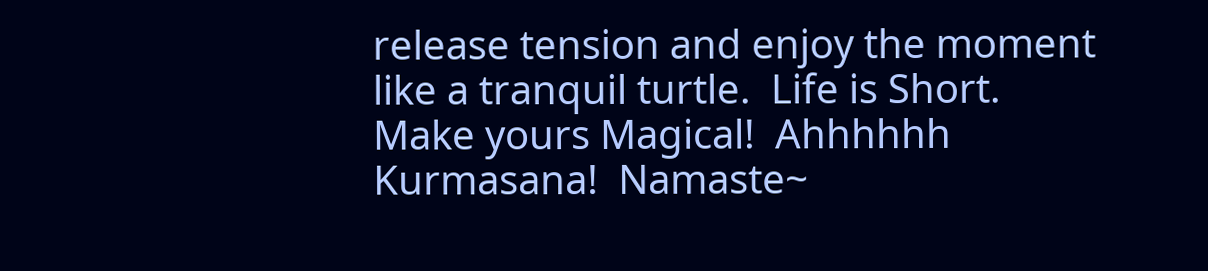release tension and enjoy the moment like a tranquil turtle.  Life is Short.  Make yours Magical!  Ahhhhhh Kurmasana!  Namaste~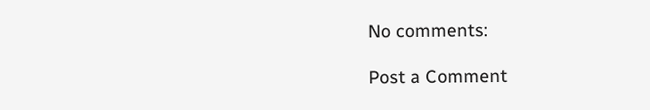No comments:

Post a Comment